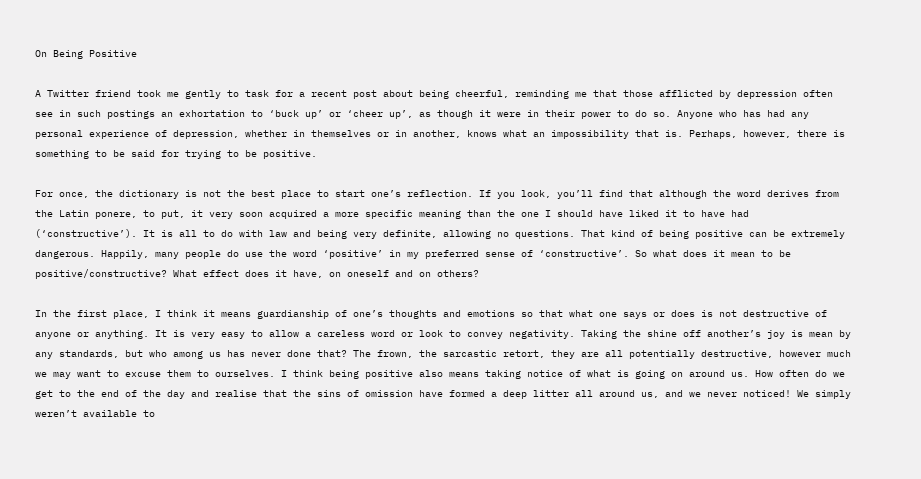On Being Positive

A Twitter friend took me gently to task for a recent post about being cheerful, reminding me that those afflicted by depression often see in such postings an exhortation to ‘buck up’ or ‘cheer up’, as though it were in their power to do so. Anyone who has had any personal experience of depression, whether in themselves or in another, knows what an impossibility that is. Perhaps, however, there is something to be said for trying to be positive.

For once, the dictionary is not the best place to start one’s reflection. If you look, you’ll find that although the word derives from the Latin ponere, to put, it very soon acquired a more specific meaning than the one I should have liked it to have had (‘constructive’). It is all to do with law and being very definite, allowing no questions. That kind of being positive can be extremely dangerous. Happily, many people do use the word ‘positive’ in my preferred sense of ‘constructive’. So what does it mean to be positive/constructive? What effect does it have, on oneself and on others?

In the first place, I think it means guardianship of one’s thoughts and emotions so that what one says or does is not destructive of anyone or anything. It is very easy to allow a careless word or look to convey negativity. Taking the shine off another’s joy is mean by any standards, but who among us has never done that? The frown, the sarcastic retort, they are all potentially destructive, however much we may want to excuse them to ourselves. I think being positive also means taking notice of what is going on around us. How often do we get to the end of the day and realise that the sins of omission have formed a deep litter all around us, and we never noticed! We simply weren’t available to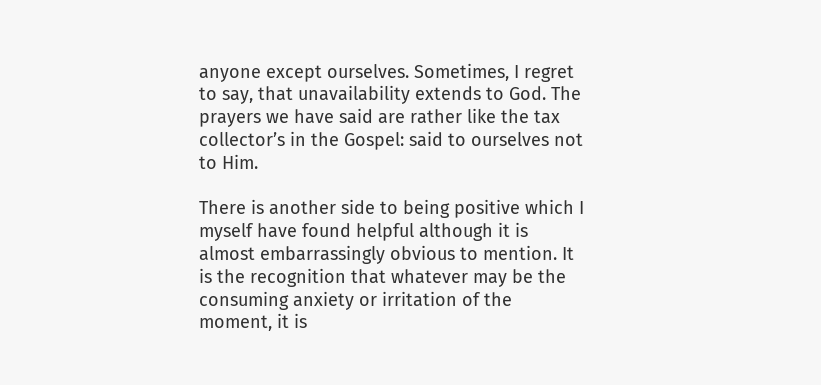anyone except ourselves. Sometimes, I regret to say, that unavailability extends to God. The prayers we have said are rather like the tax collector’s in the Gospel: said to ourselves not to Him.

There is another side to being positive which I myself have found helpful although it is almost embarrassingly obvious to mention. It is the recognition that whatever may be the consuming anxiety or irritation of the moment, it is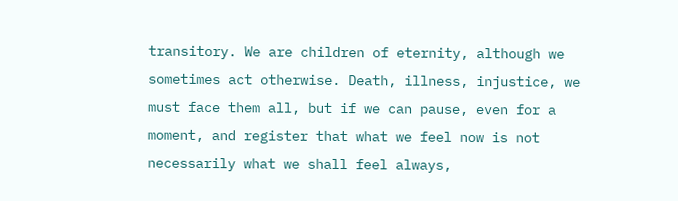transitory. We are children of eternity, although we sometimes act otherwise. Death, illness, injustice, we must face them all, but if we can pause, even for a moment, and register that what we feel now is not necessarily what we shall feel always,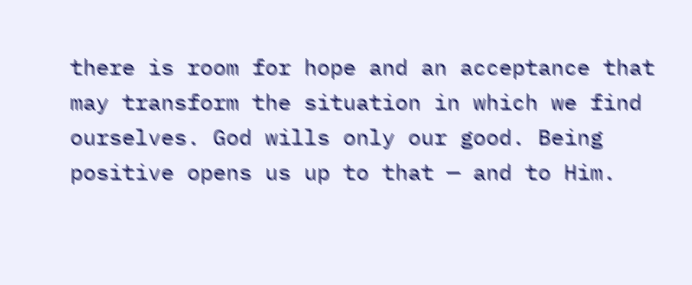there is room for hope and an acceptance that may transform the situation in which we find ourselves. God wills only our good. Being positive opens us up to that — and to Him.